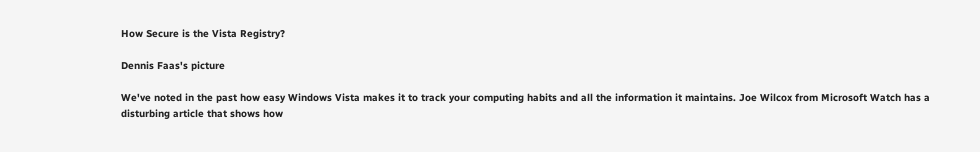How Secure is the Vista Registry?

Dennis Faas's picture

We've noted in the past how easy Windows Vista makes it to track your computing habits and all the information it maintains. Joe Wilcox from Microsoft Watch has a disturbing article that shows how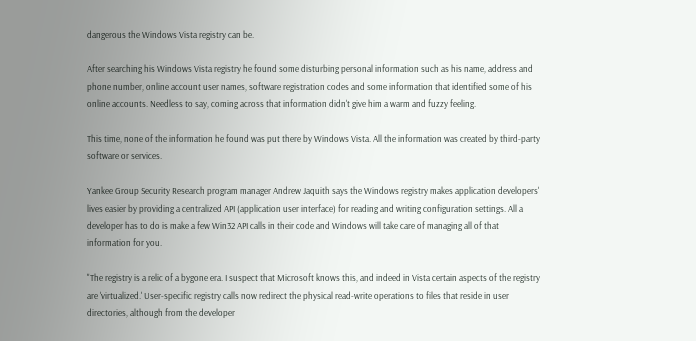dangerous the Windows Vista registry can be.

After searching his Windows Vista registry he found some disturbing personal information such as his name, address and phone number, online account user names, software registration codes and some information that identified some of his online accounts. Needless to say, coming across that information didn't give him a warm and fuzzy feeling.

This time, none of the information he found was put there by Windows Vista. All the information was created by third-party software or services.

Yankee Group Security Research program manager Andrew Jaquith says the Windows registry makes application developers' lives easier by providing a centralized API (application user interface) for reading and writing configuration settings. All a developer has to do is make a few Win32 API calls in their code and Windows will take care of managing all of that information for you.

"The registry is a relic of a bygone era. I suspect that Microsoft knows this, and indeed in Vista certain aspects of the registry are 'virtualized.' User-specific registry calls now redirect the physical read-write operations to files that reside in user directories, although from the developer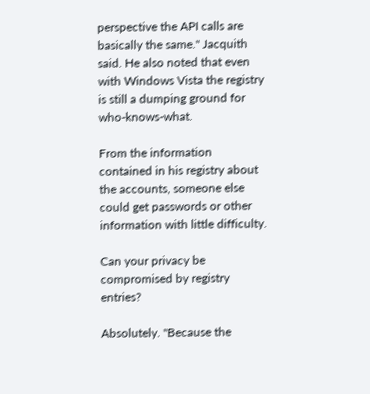perspective the API calls are basically the same." Jacquith said. He also noted that even with Windows Vista the registry is still a dumping ground for who-knows-what.

From the information contained in his registry about the accounts, someone else could get passwords or other information with little difficulty.

Can your privacy be compromised by registry entries?

Absolutely. "Because the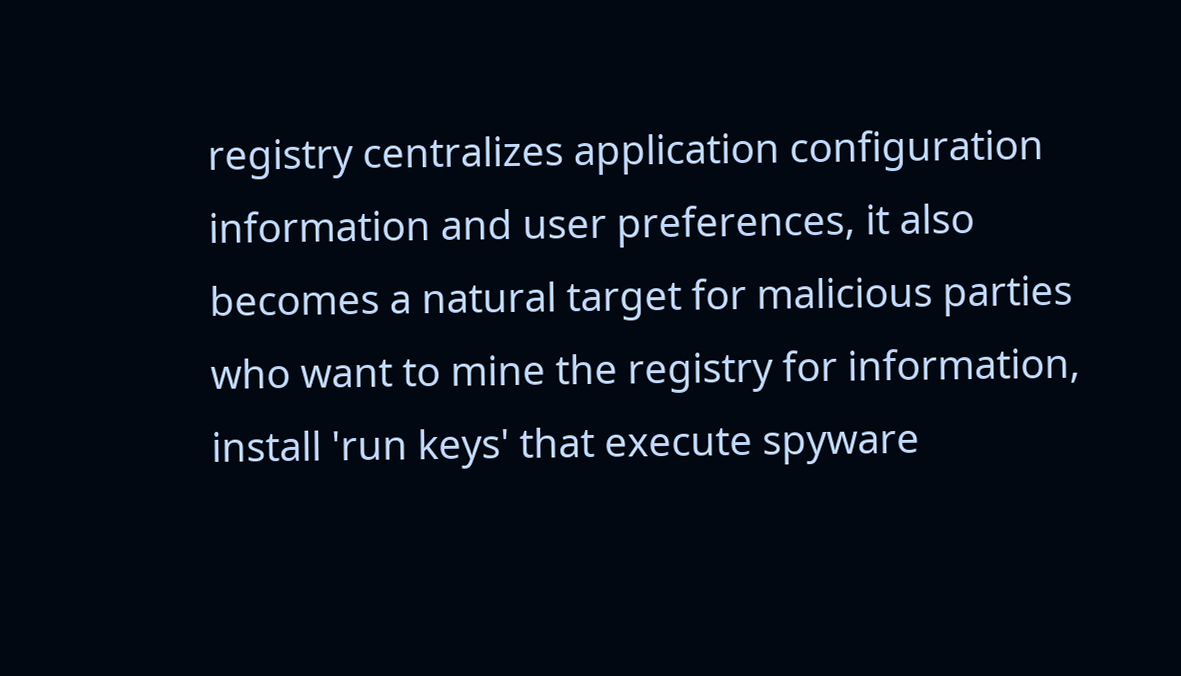registry centralizes application configuration information and user preferences, it also becomes a natural target for malicious parties who want to mine the registry for information, install 'run keys' that execute spyware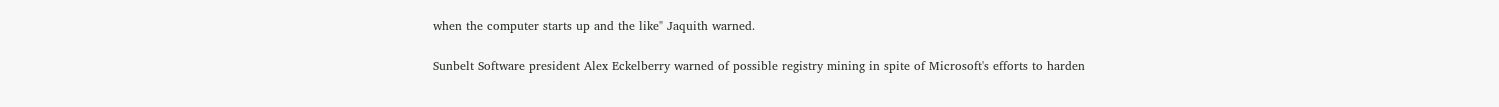when the computer starts up and the like" Jaquith warned.

Sunbelt Software president Alex Eckelberry warned of possible registry mining in spite of Microsoft's efforts to harden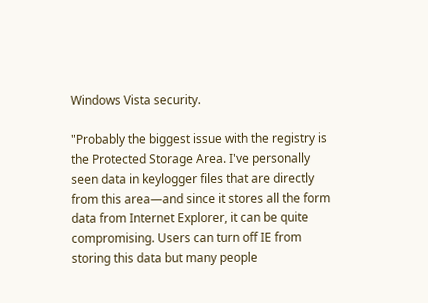Windows Vista security.

"Probably the biggest issue with the registry is the Protected Storage Area. I've personally seen data in keylogger files that are directly from this area—and since it stores all the form data from Internet Explorer, it can be quite compromising. Users can turn off IE from storing this data but many people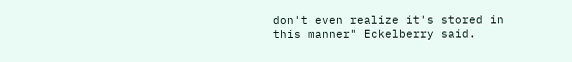don't even realize it's stored in this manner" Eckelberry said.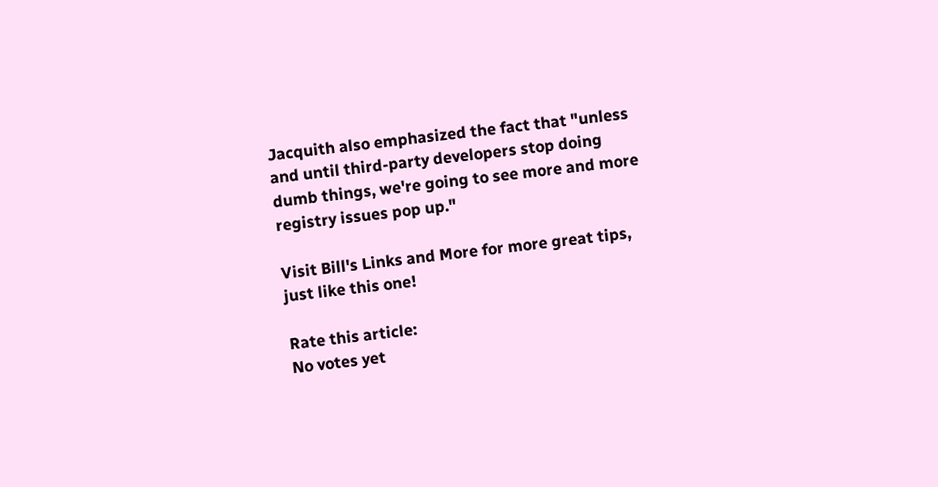Jacquith also emphasized the fact that "unless and until third-party developers stop doing dumb things, we're going to see more and more registry issues pop up."

Visit Bill's Links and More for more great tips, just like this one!

Rate this article:
No votes yet